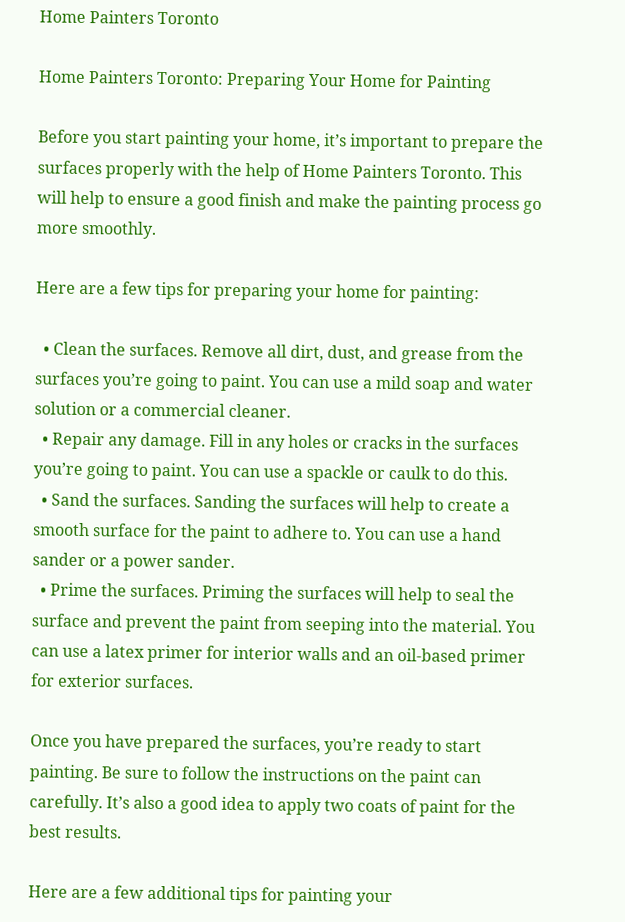Home Painters Toronto

Home Painters Toronto: Preparing Your Home for Painting

Before you start painting your home, it’s important to prepare the surfaces properly with the help of Home Painters Toronto. This will help to ensure a good finish and make the painting process go more smoothly.

Here are a few tips for preparing your home for painting:

  • Clean the surfaces. Remove all dirt, dust, and grease from the surfaces you’re going to paint. You can use a mild soap and water solution or a commercial cleaner.
  • Repair any damage. Fill in any holes or cracks in the surfaces you’re going to paint. You can use a spackle or caulk to do this.
  • Sand the surfaces. Sanding the surfaces will help to create a smooth surface for the paint to adhere to. You can use a hand sander or a power sander.
  • Prime the surfaces. Priming the surfaces will help to seal the surface and prevent the paint from seeping into the material. You can use a latex primer for interior walls and an oil-based primer for exterior surfaces.

Once you have prepared the surfaces, you’re ready to start painting. Be sure to follow the instructions on the paint can carefully. It’s also a good idea to apply two coats of paint for the best results.

Here are a few additional tips for painting your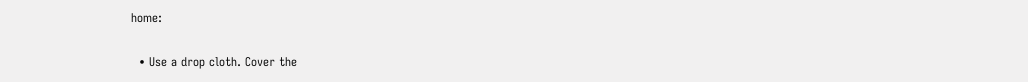home:

  • Use a drop cloth. Cover the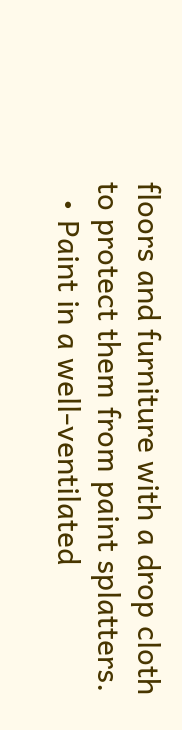floors and furniture with a drop cloth to protect them from paint splatters.
  • Paint in a well-ventilated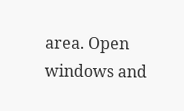area. Open windows and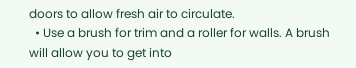doors to allow fresh air to circulate.
  • Use a brush for trim and a roller for walls. A brush will allow you to get into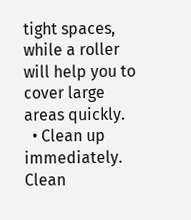tight spaces, while a roller will help you to cover large areas quickly.
  • Clean up immediately. Clean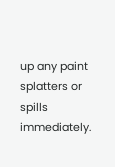up any paint splatters or spills immediately.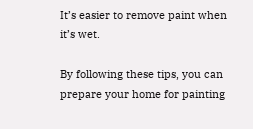It’s easier to remove paint when it’s wet.

By following these tips, you can prepare your home for painting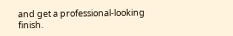and get a professional-looking finish.